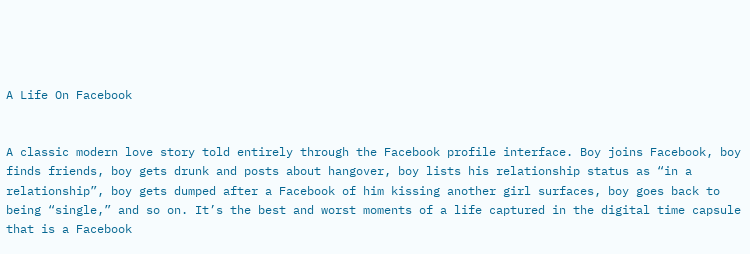A Life On Facebook


A classic modern love story told entirely through the Facebook profile interface. Boy joins Facebook, boy finds friends, boy gets drunk and posts about hangover, boy lists his relationship status as “in a relationship”, boy gets dumped after a Facebook of him kissing another girl surfaces, boy goes back to being “single,” and so on. It’s the best and worst moments of a life captured in the digital time capsule that is a Facebook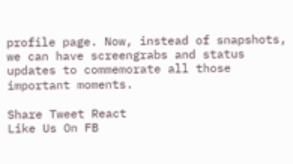profile page. Now, instead of snapshots, we can have screengrabs and status updates to commemorate all those important moments.

Share Tweet React
Like Us On FB